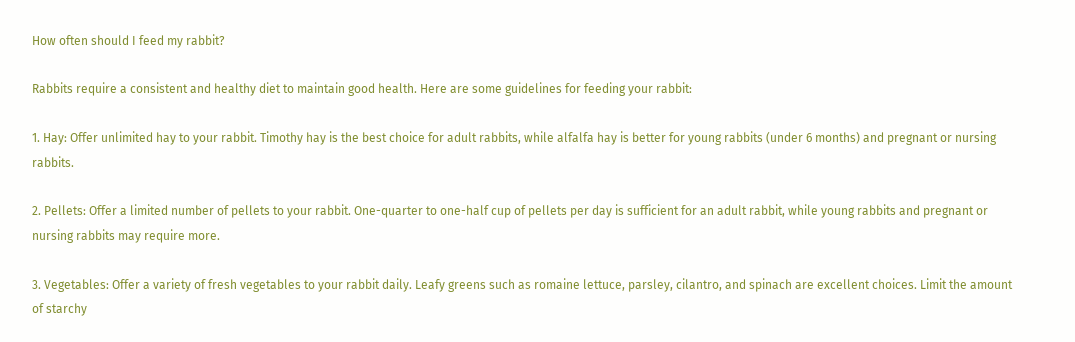How often should I feed my rabbit?

Rabbits require a consistent and healthy diet to maintain good health. Here are some guidelines for feeding your rabbit:

1. Hay: Offer unlimited hay to your rabbit. Timothy hay is the best choice for adult rabbits, while alfalfa hay is better for young rabbits (under 6 months) and pregnant or nursing rabbits.

2. Pellets: Offer a limited number of pellets to your rabbit. One-quarter to one-half cup of pellets per day is sufficient for an adult rabbit, while young rabbits and pregnant or nursing rabbits may require more.

3. Vegetables: Offer a variety of fresh vegetables to your rabbit daily. Leafy greens such as romaine lettuce, parsley, cilantro, and spinach are excellent choices. Limit the amount of starchy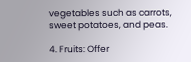vegetables such as carrots, sweet potatoes, and peas.

4. Fruits: Offer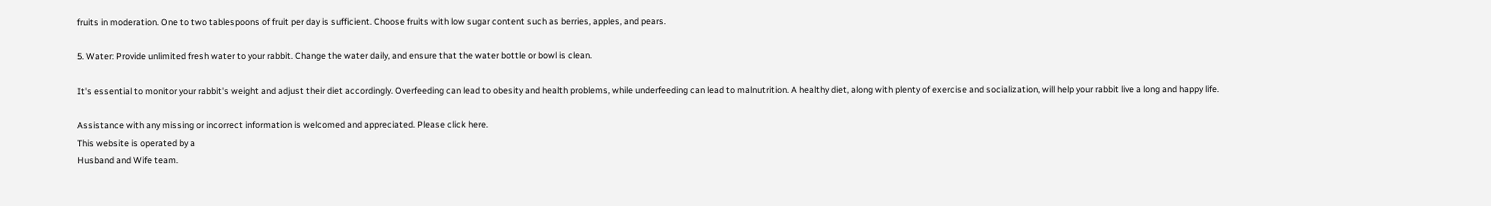fruits in moderation. One to two tablespoons of fruit per day is sufficient. Choose fruits with low sugar content such as berries, apples, and pears.

5. Water: Provide unlimited fresh water to your rabbit. Change the water daily, and ensure that the water bottle or bowl is clean.

It's essential to monitor your rabbit's weight and adjust their diet accordingly. Overfeeding can lead to obesity and health problems, while underfeeding can lead to malnutrition. A healthy diet, along with plenty of exercise and socialization, will help your rabbit live a long and happy life.

Assistance with any missing or incorrect information is welcomed and appreciated. Please click here.
This website is operated by a
Husband and Wife team.